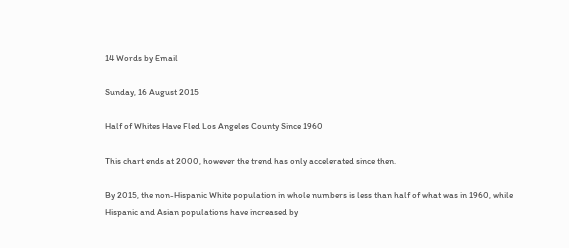14 Words by Email

Sunday, 16 August 2015

Half of Whites Have Fled Los Angeles County Since 1960

This chart ends at 2000, however the trend has only accelerated since then.

By 2015, the non-Hispanic White population in whole numbers is less than half of what was in 1960, while Hispanic and Asian populations have increased by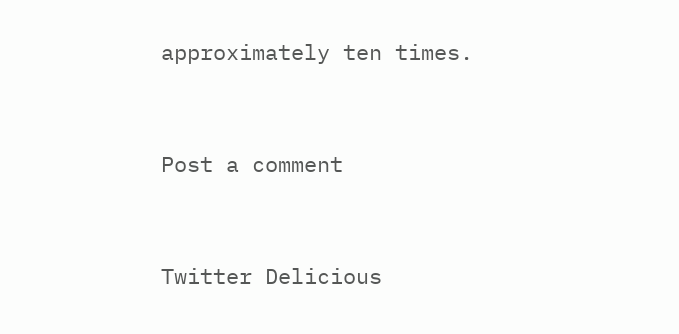approximately ten times.


Post a comment


Twitter Delicious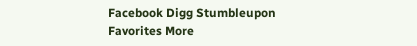Facebook Digg Stumbleupon Favorites More